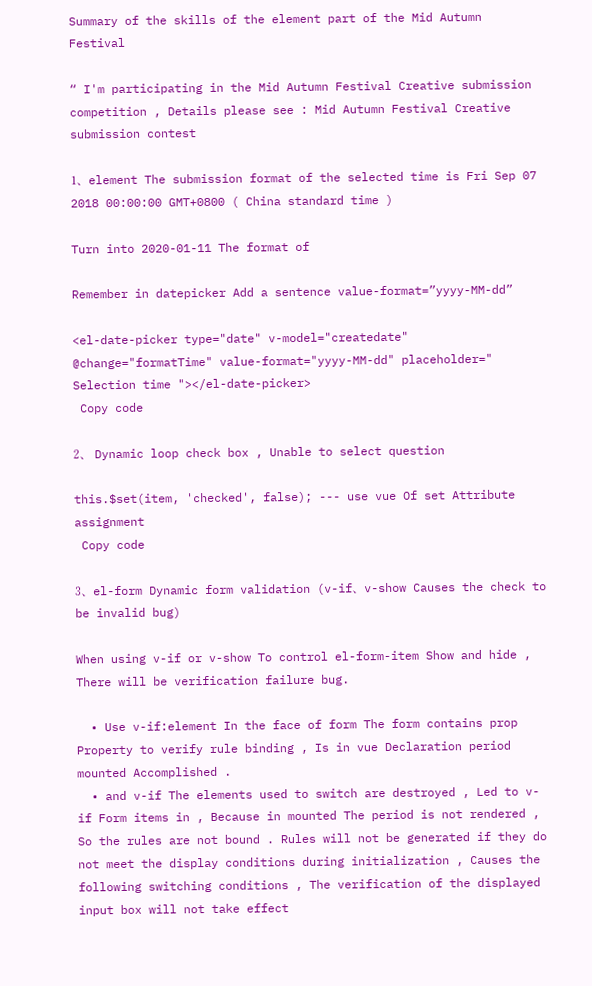Summary of the skills of the element part of the Mid Autumn Festival

“ I'm participating in the Mid Autumn Festival Creative submission competition , Details please see : Mid Autumn Festival Creative submission contest

1、element The submission format of the selected time is Fri Sep 07 2018 00:00:00 GMT+0800 ( China standard time )

Turn into 2020-01-11 The format of

Remember in datepicker Add a sentence value-format=”yyyy-MM-dd”

<el-date-picker type="date" v-model="createdate" @change="formatTime" value-format="yyyy-MM-dd" placeholder=" Selection time "></el-date-picker>
 Copy code

2、 Dynamic loop check box , Unable to select question

this.$set(item, 'checked', false); --- use vue Of set Attribute assignment
 Copy code

3、el-form Dynamic form validation (v-if、v-show Causes the check to be invalid bug)

When using v-if or v-show To control el-form-item Show and hide , There will be verification failure bug.

  • Use v-if:element In the face of form The form contains prop Property to verify rule binding , Is in vue Declaration period mounted Accomplished .
  • and v-if The elements used to switch are destroyed , Led to v-if Form items in , Because in mounted The period is not rendered , So the rules are not bound . Rules will not be generated if they do not meet the display conditions during initialization , Causes the following switching conditions , The verification of the displayed input box will not take effect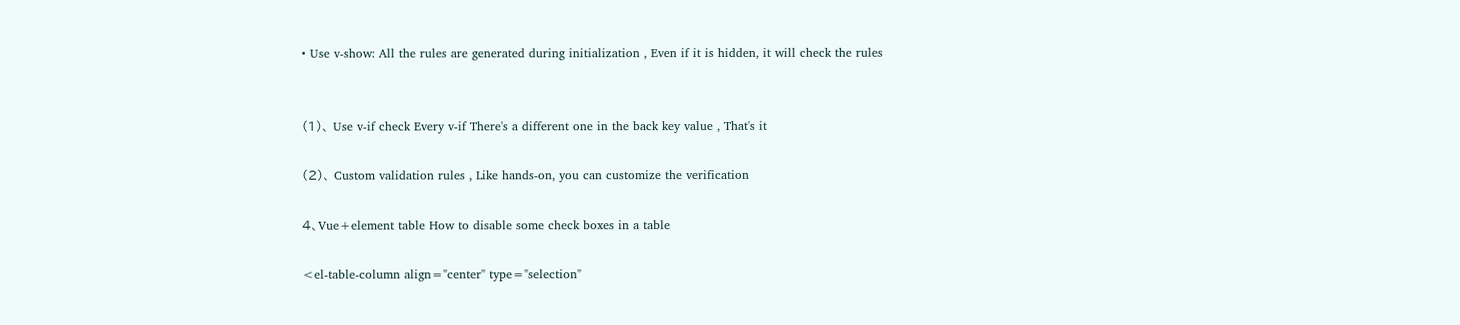• Use v-show: All the rules are generated during initialization , Even if it is hidden, it will check the rules


(1)、 Use v-if check Every v-if There's a different one in the back key value , That's it

(2)、 Custom validation rules , Like hands-on, you can customize the verification

4、Vue+element table How to disable some check boxes in a table

<el-table-column align="center" type="selection"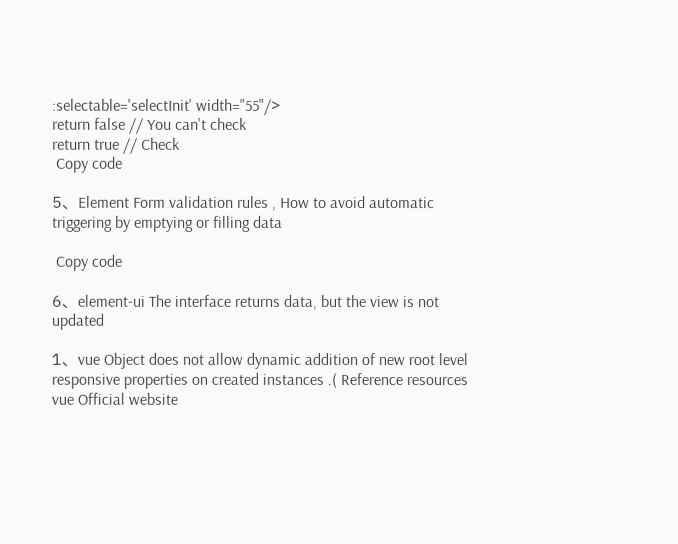:selectable='selectInit' width="55"/>
return false // You can't check
return true // Check
 Copy code

5、Element Form validation rules , How to avoid automatic triggering by emptying or filling data

 Copy code

6、element-ui The interface returns data, but the view is not updated

1、vue Object does not allow dynamic addition of new root level responsive properties on created instances .( Reference resources vue Official website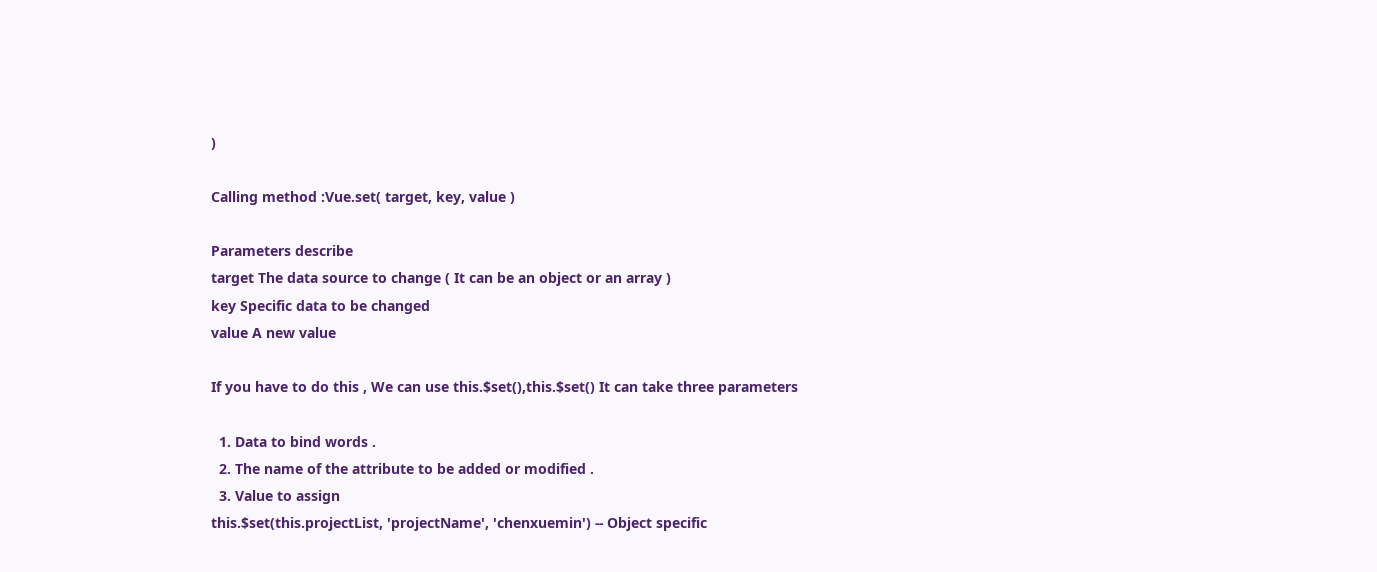)

Calling method :Vue.set( target, key, value )

Parameters describe
target The data source to change ( It can be an object or an array )
key Specific data to be changed
value A new value

If you have to do this , We can use this.$set(),this.$set() It can take three parameters

  1. Data to bind words .
  2. The name of the attribute to be added or modified .
  3. Value to assign
this.$set(this.projectList, 'projectName', 'chenxuemin') -- Object specific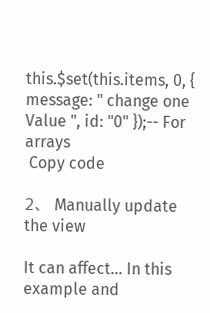this.$set(this.items, 0, { message: " change one Value ", id: "0" });-- For arrays
 Copy code

2、 Manually update the view

It can affect... In this example and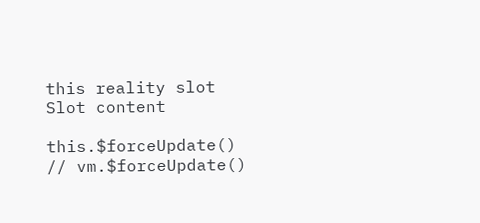this reality slot Slot content

this.$forceUpdate() // vm.$forceUpdate()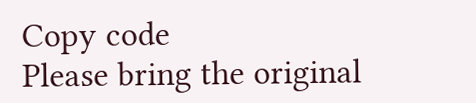Copy code
Please bring the original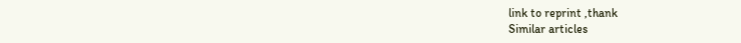link to reprint ,thank
Similar articles